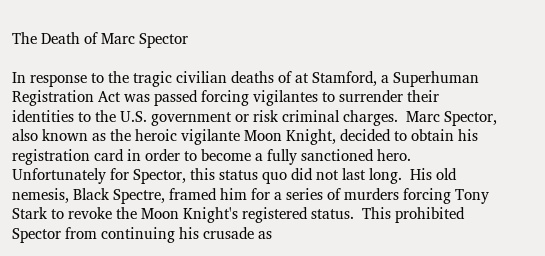The Death of Marc Spector

In response to the tragic civilian deaths of at Stamford, a Superhuman Registration Act was passed forcing vigilantes to surrender their identities to the U.S. government or risk criminal charges.  Marc Spector, also known as the heroic vigilante Moon Knight, decided to obtain his registration card in order to become a fully sanctioned hero.  Unfortunately for Spector, this status quo did not last long.  His old nemesis, Black Spectre, framed him for a series of murders forcing Tony Stark to revoke the Moon Knight's registered status.  This prohibited Spector from continuing his crusade as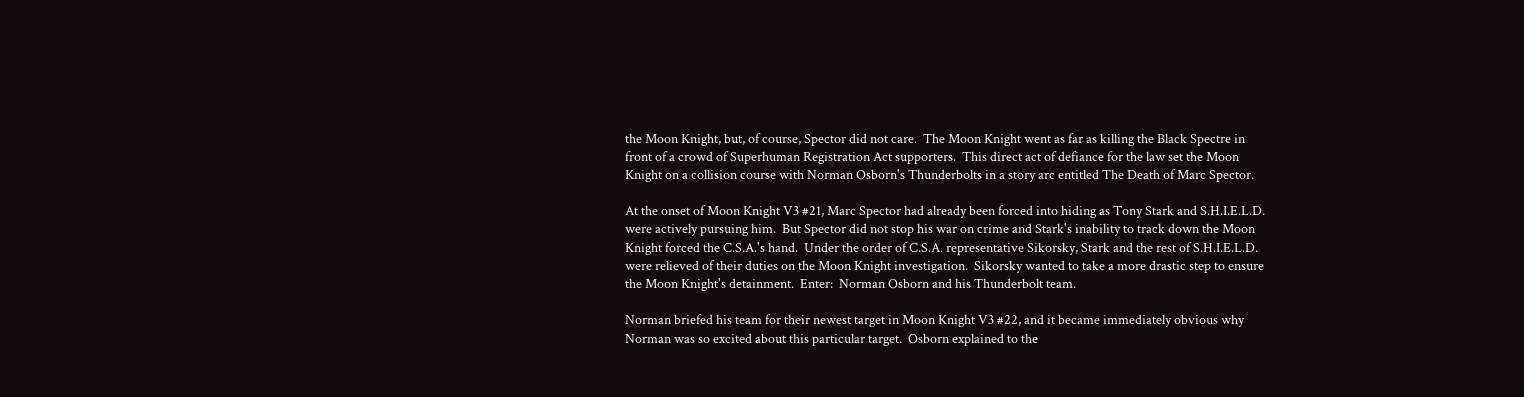the Moon Knight, but, of course, Spector did not care.  The Moon Knight went as far as killing the Black Spectre in front of a crowd of Superhuman Registration Act supporters.  This direct act of defiance for the law set the Moon Knight on a collision course with Norman Osborn's Thunderbolts in a story arc entitled The Death of Marc Spector.

At the onset of Moon Knight V3 #21, Marc Spector had already been forced into hiding as Tony Stark and S.H.I.E.L.D. were actively pursuing him.  But Spector did not stop his war on crime and Stark's inability to track down the Moon Knight forced the C.S.A.'s hand.  Under the order of C.S.A. representative Sikorsky, Stark and the rest of S.H.I.E.L.D. were relieved of their duties on the Moon Knight investigation.  Sikorsky wanted to take a more drastic step to ensure the Moon Knight's detainment.  Enter:  Norman Osborn and his Thunderbolt team.

Norman briefed his team for their newest target in Moon Knight V3 #22, and it became immediately obvious why Norman was so excited about this particular target.  Osborn explained to the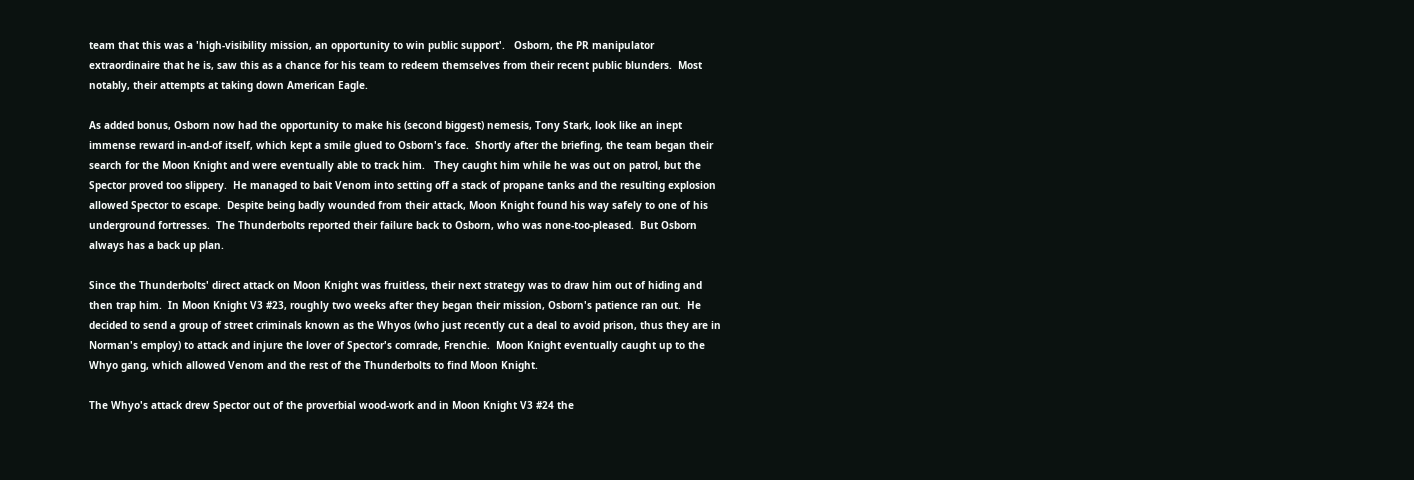team that this was a 'high-visibility mission, an opportunity to win public support'.   Osborn, the PR manipulator extraordinaire that he is, saw this as a chance for his team to redeem themselves from their recent public blunders.  Most notably, their attempts at taking down American Eagle.

As added bonus, Osborn now had the opportunity to make his (second biggest) nemesis, Tony Stark, look like an inept immense reward in-and-of itself, which kept a smile glued to Osborn's face.  Shortly after the briefing, the team began their search for the Moon Knight and were eventually able to track him.   They caught him while he was out on patrol, but the Spector proved too slippery.  He managed to bait Venom into setting off a stack of propane tanks and the resulting explosion allowed Spector to escape.  Despite being badly wounded from their attack, Moon Knight found his way safely to one of his underground fortresses.  The Thunderbolts reported their failure back to Osborn, who was none-too-pleased.  But Osborn always has a back up plan.

Since the Thunderbolts' direct attack on Moon Knight was fruitless, their next strategy was to draw him out of hiding and then trap him.  In Moon Knight V3 #23, roughly two weeks after they began their mission, Osborn's patience ran out.  He decided to send a group of street criminals known as the Whyos (who just recently cut a deal to avoid prison, thus they are in Norman's employ) to attack and injure the lover of Spector's comrade, Frenchie.  Moon Knight eventually caught up to the Whyo gang, which allowed Venom and the rest of the Thunderbolts to find Moon Knight.

The Whyo's attack drew Spector out of the proverbial wood-work and in Moon Knight V3 #24 the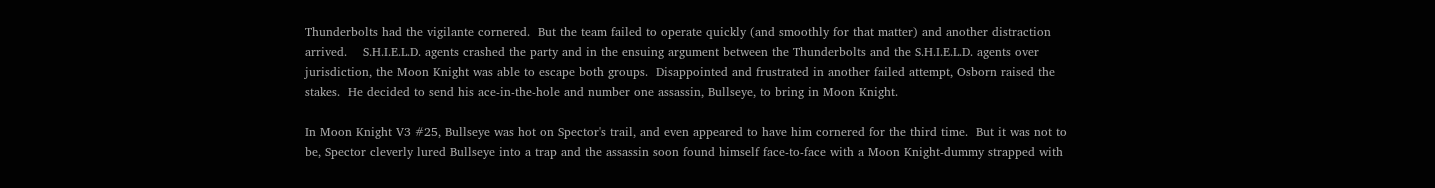Thunderbolts had the vigilante cornered.  But the team failed to operate quickly (and smoothly for that matter) and another distraction arrived.    S.H.I.E.L.D. agents crashed the party and in the ensuing argument between the Thunderbolts and the S.H.I.E.L.D. agents over jurisdiction, the Moon Knight was able to escape both groups.  Disappointed and frustrated in another failed attempt, Osborn raised the stakes.  He decided to send his ace-in-the-hole and number one assassin, Bullseye, to bring in Moon Knight.

In Moon Knight V3 #25, Bullseye was hot on Spector's trail, and even appeared to have him cornered for the third time.  But it was not to be, Spector cleverly lured Bullseye into a trap and the assassin soon found himself face-to-face with a Moon Knight-dummy strapped with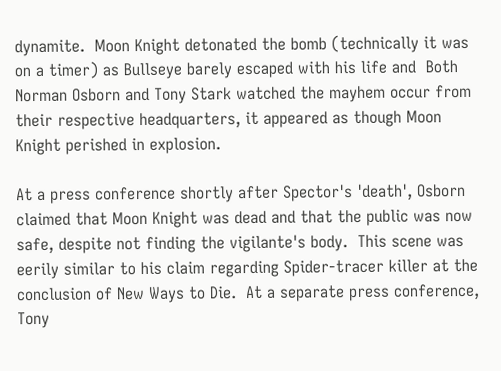dynamite.  Moon Knight detonated the bomb (technically it was on a timer) as Bullseye barely escaped with his life and  Both Norman Osborn and Tony Stark watched the mayhem occur from their respective headquarters, it appeared as though Moon Knight perished in explosion.

At a press conference shortly after Spector's 'death', Osborn claimed that Moon Knight was dead and that the public was now safe, despite not finding the vigilante's body.  This scene was eerily similar to his claim regarding Spider-tracer killer at the conclusion of New Ways to Die.  At a separate press conference, Tony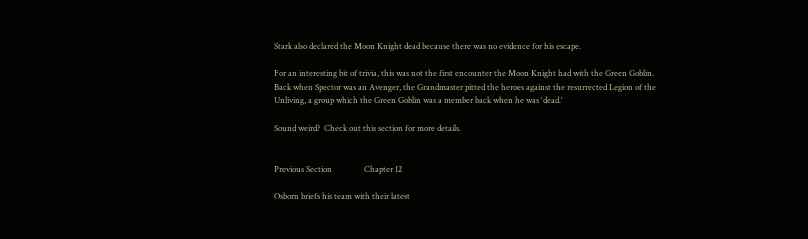Stark also declared the Moon Knight dead because there was no evidence for his escape.

For an interesting bit of trivia, this was not the first encounter the Moon Knight had with the Green Goblin.  Back when Spector was an Avenger, the Grandmaster pitted the heroes against the resurrected Legion of the Unliving, a group which the Green Goblin was a member back when he was 'dead.'

Sound weird?  Check out this section for more details.


Previous Section                Chapter 12

Osborn briefs his team with their latest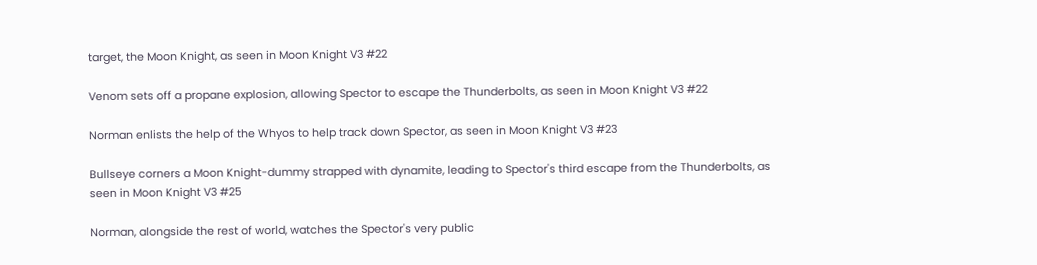target, the Moon Knight, as seen in Moon Knight V3 #22

Venom sets off a propane explosion, allowing Spector to escape the Thunderbolts, as seen in Moon Knight V3 #22

Norman enlists the help of the Whyos to help track down Spector, as seen in Moon Knight V3 #23

Bullseye corners a Moon Knight-dummy strapped with dynamite, leading to Spector's third escape from the Thunderbolts, as seen in Moon Knight V3 #25

Norman, alongside the rest of world, watches the Spector's very public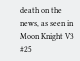death on the news, as seen in Moon Knight V3 #25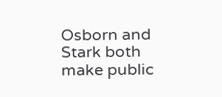Osborn and Stark both make public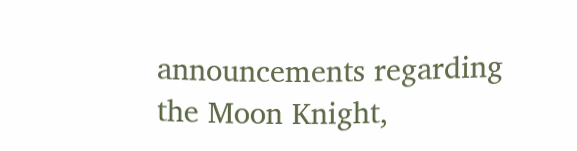announcements regarding the Moon Knight,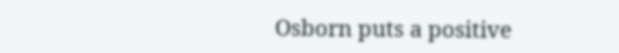Osborn puts a positive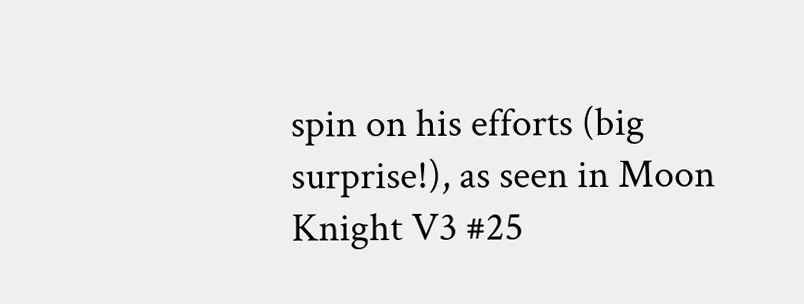spin on his efforts (big surprise!), as seen in Moon Knight V3 #25